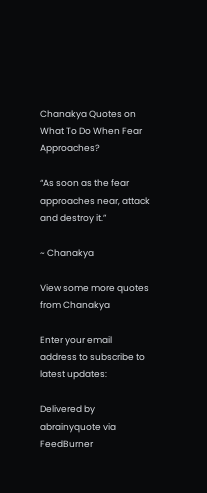Chanakya Quotes on What To Do When Fear Approaches?

“As soon as the fear approaches near, attack and destroy it.”

~ Chanakya

View some more quotes from Chanakya

Enter your email address to subscribe to latest updates:

Delivered by abrainyquote via FeedBurner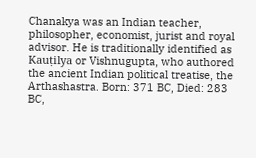Chanakya was an Indian teacher, philosopher, economist, jurist and royal advisor. He is traditionally identified as Kauṭilya or Vishnugupta, who authored the ancient Indian political treatise, the Arthashastra. Born: 371 BC, Died: 283 BC,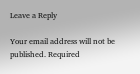Leave a Reply

Your email address will not be published. Required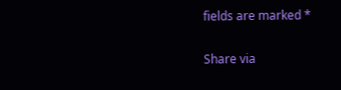fields are marked *

Share via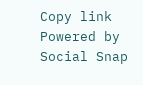Copy link
Powered by Social Snap